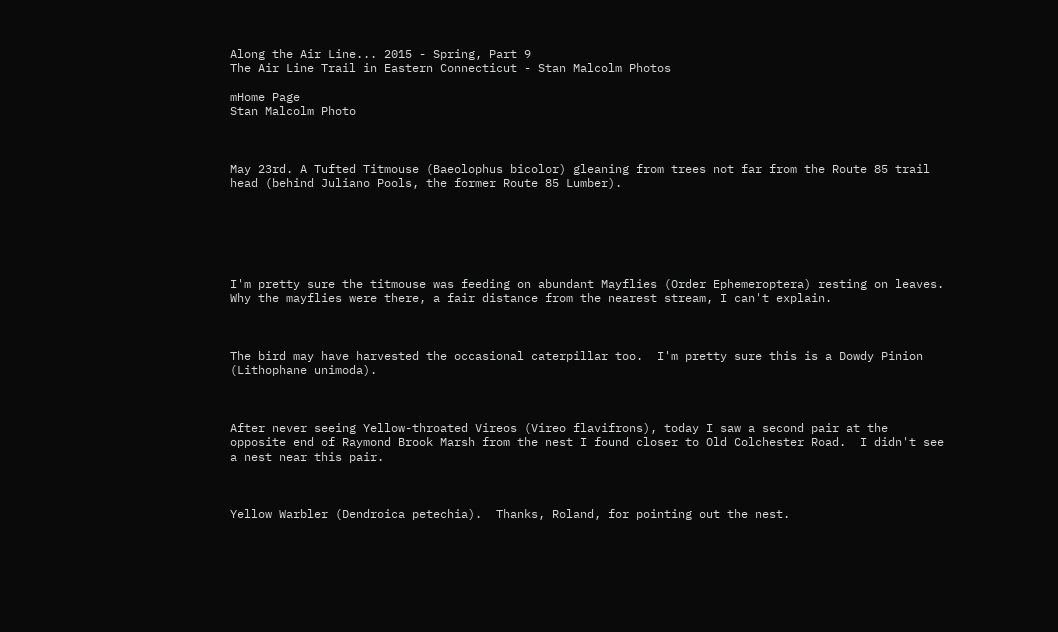Along the Air Line... 2015 - Spring, Part 9
The Air Line Trail in Eastern Connecticut - Stan Malcolm Photos

mHome Page
Stan Malcolm Photo



May 23rd. A Tufted Titmouse (Baeolophus bicolor) gleaning from trees not far from the Route 85 trail head (behind Juliano Pools, the former Route 85 Lumber).






I'm pretty sure the titmouse was feeding on abundant Mayflies (Order Ephemeroptera) resting on leaves.  Why the mayflies were there, a fair distance from the nearest stream, I can't explain.



The bird may have harvested the occasional caterpillar too.  I'm pretty sure this is a Dowdy Pinion (Lithophane unimoda).



After never seeing Yellow-throated Vireos (Vireo flavifrons), today I saw a second pair at the opposite end of Raymond Brook Marsh from the nest I found closer to Old Colchester Road.  I didn't see a nest near this pair.



Yellow Warbler (Dendroica petechia).  Thanks, Roland, for pointing out the nest.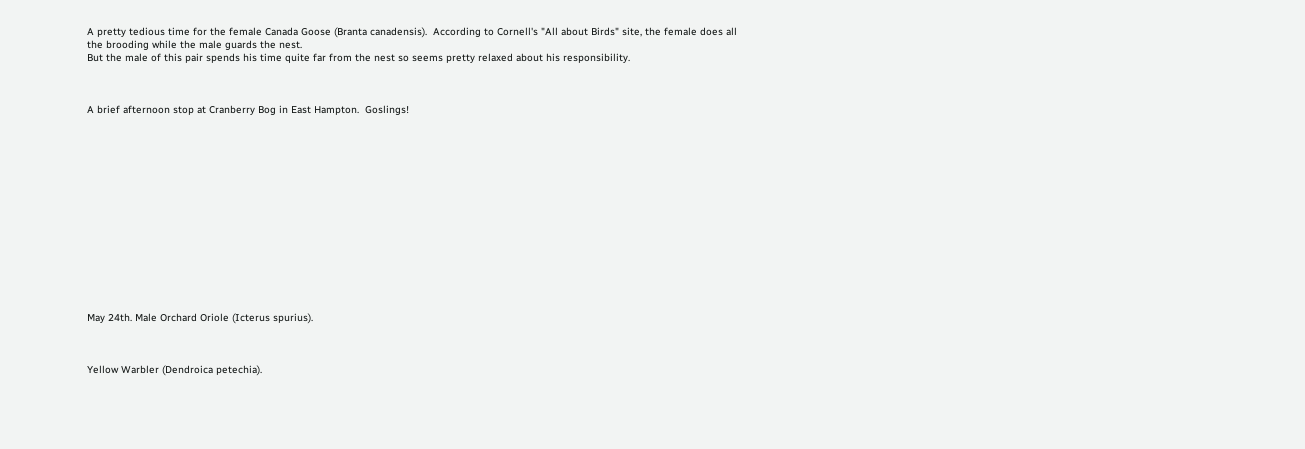A pretty tedious time for the female Canada Goose (Branta canadensis).  According to Cornell's "All about Birds" site, the female does all the brooding while the male guards the nest.
But the male of this pair spends his time quite far from the nest so seems pretty relaxed about his responsibility.



A brief afternoon stop at Cranberry Bog in East Hampton.  Goslings!















May 24th. Male Orchard Oriole (Icterus spurius).



Yellow Warbler (Dendroica petechia).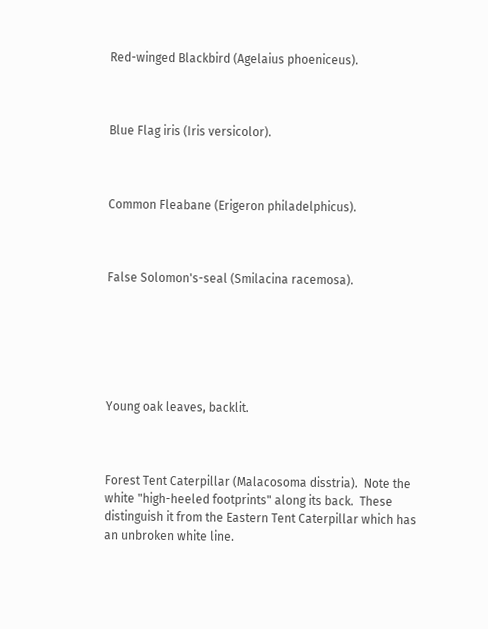Red-winged Blackbird (Agelaius phoeniceus).



Blue Flag iris (Iris versicolor).



Common Fleabane (Erigeron philadelphicus).



False Solomon's-seal (Smilacina racemosa).






Young oak leaves, backlit.



Forest Tent Caterpillar (Malacosoma disstria).  Note the white "high-heeled footprints" along its back.  These distinguish it from the Eastern Tent Caterpillar which has an unbroken white line.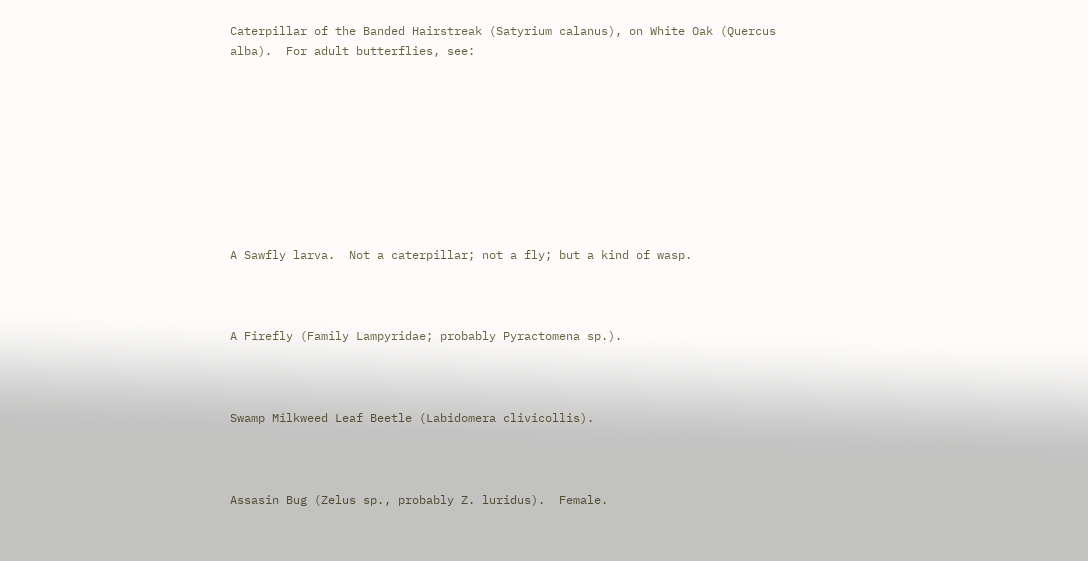Caterpillar of the Banded Hairstreak (Satyrium calanus), on White Oak (Quercus alba).  For adult butterflies, see:









A Sawfly larva.  Not a caterpillar; not a fly; but a kind of wasp.



A Firefly (Family Lampyridae; probably Pyractomena sp.).



Swamp Milkweed Leaf Beetle (Labidomera clivicollis).



Assasin Bug (Zelus sp., probably Z. luridus).  Female.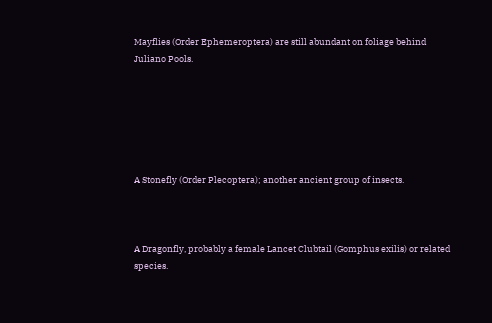Mayflies (Order Ephemeroptera) are still abundant on foliage behind Juliano Pools.






A Stonefly (Order Plecoptera); another ancient group of insects.



A Dragonfly, probably a female Lancet Clubtail (Gomphus exilis) or related species.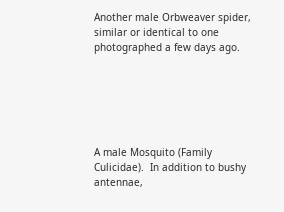Another male Orbweaver spider, similar or identical to one photographed a few days ago.






A male Mosquito (Family Culicidae).  In addition to bushy antennae,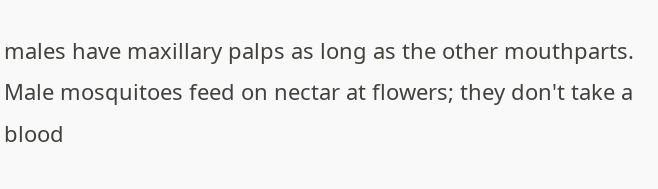males have maxillary palps as long as the other mouthparts.  Male mosquitoes feed on nectar at flowers; they don't take a blood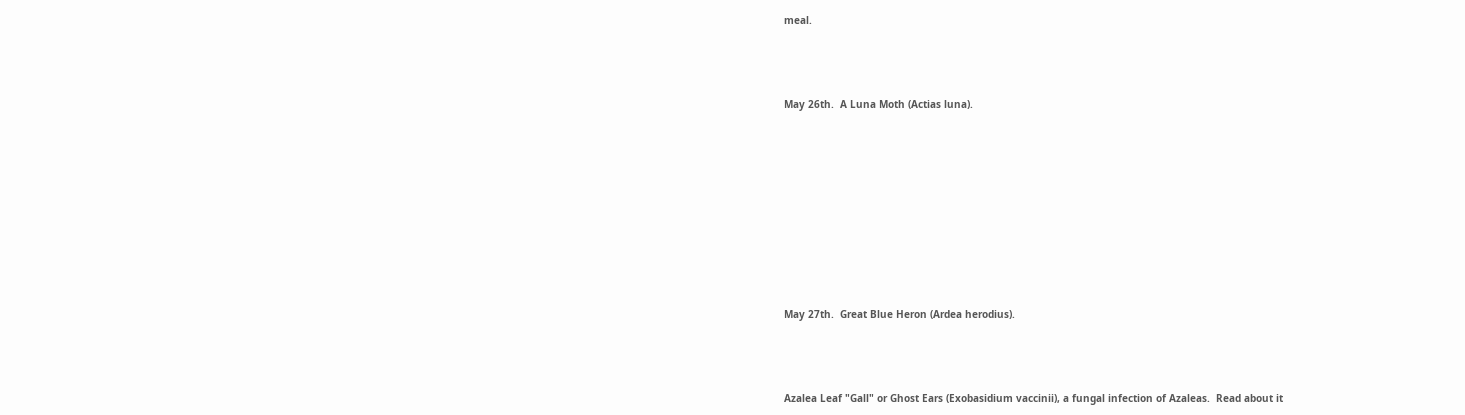meal.



May 26th.  A Luna Moth (Actias luna).









May 27th.  Great Blue Heron (Ardea herodius).



Azalea Leaf "Gall" or Ghost Ears (Exobasidium vaccinii), a fungal infection of Azaleas.  Read about it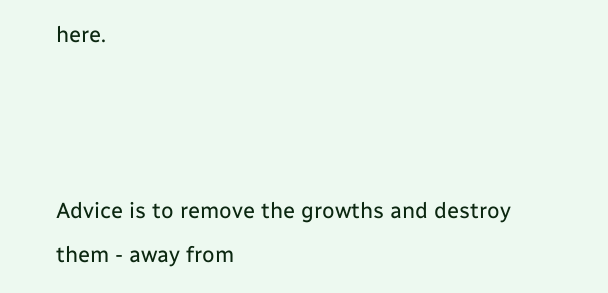here.



Advice is to remove the growths and destroy them - away from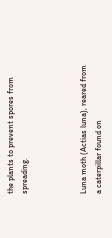the plants to prevent spores from spreading.



Luna moth (Actias luna), reared from a caterpillar found on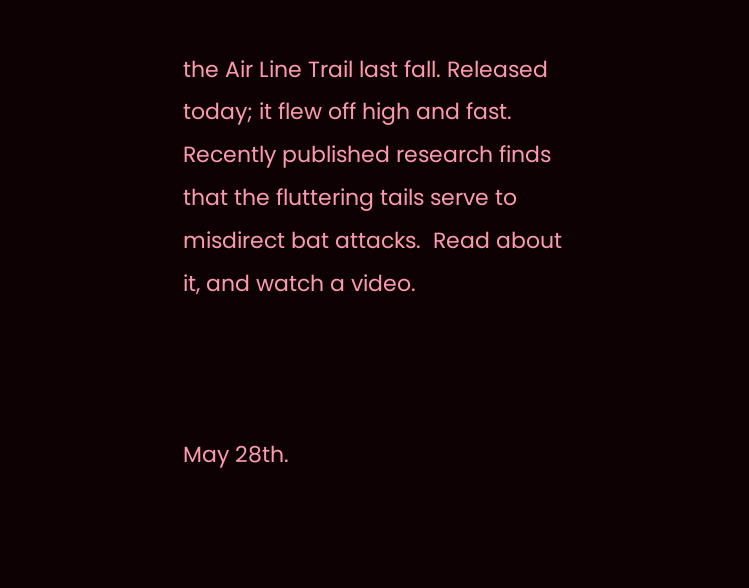the Air Line Trail last fall. Released today; it flew off high and fast. Recently published research finds that the fluttering tails serve to misdirect bat attacks.  Read about it, and watch a video.



May 28th.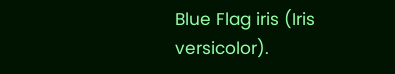Blue Flag iris (Iris versicolor).